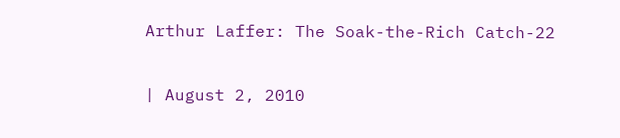Arthur Laffer: The Soak-the-Rich Catch-22

| August 2, 2010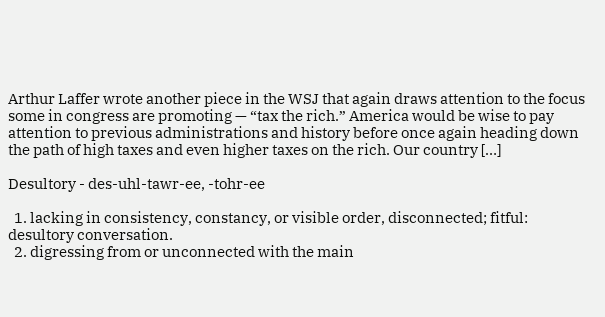Arthur Laffer wrote another piece in the WSJ that again draws attention to the focus some in congress are promoting — “tax the rich.” America would be wise to pay attention to previous administrations and history before once again heading down the path of high taxes and even higher taxes on the rich. Our country […]

Desultory - des-uhl-tawr-ee, -tohr-ee

  1. lacking in consistency, constancy, or visible order, disconnected; fitful: desultory conversation.
  2. digressing from or unconnected with the main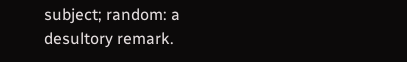subject; random: a desultory remark.